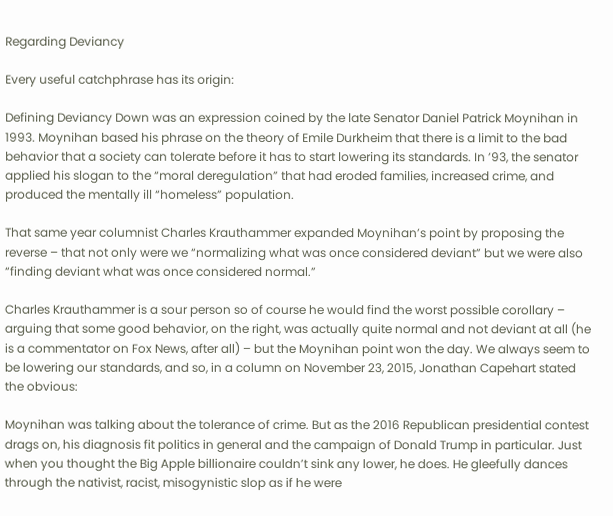Regarding Deviancy

Every useful catchphrase has its origin:

Defining Deviancy Down was an expression coined by the late Senator Daniel Patrick Moynihan in 1993. Moynihan based his phrase on the theory of Emile Durkheim that there is a limit to the bad behavior that a society can tolerate before it has to start lowering its standards. In ’93, the senator applied his slogan to the “moral deregulation” that had eroded families, increased crime, and produced the mentally ill “homeless” population.

That same year columnist Charles Krauthammer expanded Moynihan’s point by proposing the reverse – that not only were we “normalizing what was once considered deviant” but we were also “finding deviant what was once considered normal.”

Charles Krauthammer is a sour person so of course he would find the worst possible corollary – arguing that some good behavior, on the right, was actually quite normal and not deviant at all (he is a commentator on Fox News, after all) – but the Moynihan point won the day. We always seem to be lowering our standards, and so, in a column on November 23, 2015, Jonathan Capehart stated the obvious:

Moynihan was talking about the tolerance of crime. But as the 2016 Republican presidential contest drags on, his diagnosis fit politics in general and the campaign of Donald Trump in particular. Just when you thought the Big Apple billionaire couldn’t sink any lower, he does. He gleefully dances through the nativist, racist, misogynistic slop as if he were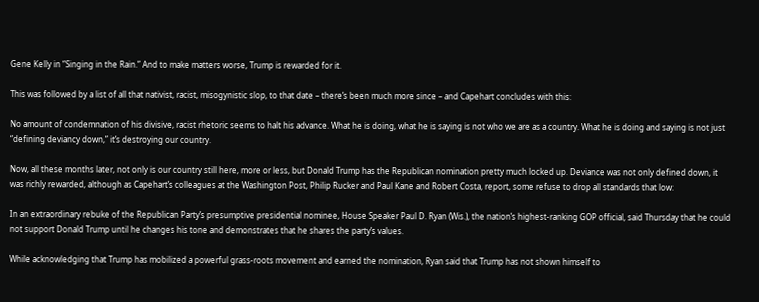Gene Kelly in “Singing in the Rain.” And to make matters worse, Trump is rewarded for it.

This was followed by a list of all that nativist, racist, misogynistic slop, to that date – there’s been much more since – and Capehart concludes with this:

No amount of condemnation of his divisive, racist rhetoric seems to halt his advance. What he is doing, what he is saying is not who we are as a country. What he is doing and saying is not just “defining deviancy down,” it’s destroying our country.

Now, all these months later, not only is our country still here, more or less, but Donald Trump has the Republican nomination pretty much locked up. Deviance was not only defined down, it was richly rewarded, although as Capehart’s colleagues at the Washington Post, Philip Rucker and Paul Kane and Robert Costa, report, some refuse to drop all standards that low:

In an extraordinary rebuke of the Republican Party’s presumptive presidential nominee, House Speaker Paul D. Ryan (Wis.), the nation’s highest-ranking GOP official, said Thursday that he could not support Donald Trump until he changes his tone and demonstrates that he shares the party’s values.

While acknowledging that Trump has mobilized a powerful grass-roots movement and earned the nomination, Ryan said that Trump has not shown himself to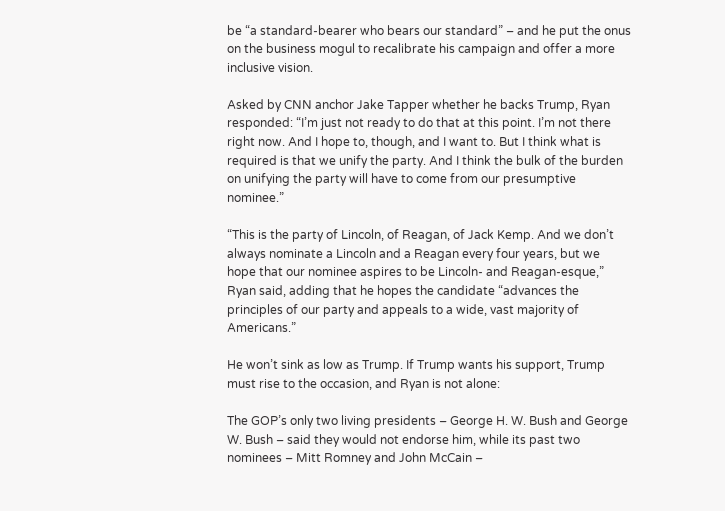be “a standard-bearer who bears our standard” – and he put the onus on the business mogul to recalibrate his campaign and offer a more inclusive vision.

Asked by CNN anchor Jake Tapper whether he backs Trump, Ryan responded: “I’m just not ready to do that at this point. I’m not there right now. And I hope to, though, and I want to. But I think what is required is that we unify the party. And I think the bulk of the burden on unifying the party will have to come from our presumptive nominee.”

“This is the party of Lincoln, of Reagan, of Jack Kemp. And we don’t always nominate a Lincoln and a Reagan every four years, but we hope that our nominee aspires to be Lincoln- and Reagan-esque,” Ryan said, adding that he hopes the candidate “advances the principles of our party and appeals to a wide, vast majority of Americans.”

He won’t sink as low as Trump. If Trump wants his support, Trump must rise to the occasion, and Ryan is not alone:

The GOP’s only two living presidents – George H. W. Bush and George W. Bush – said they would not endorse him, while its past two nominees – Mitt Romney and John McCain –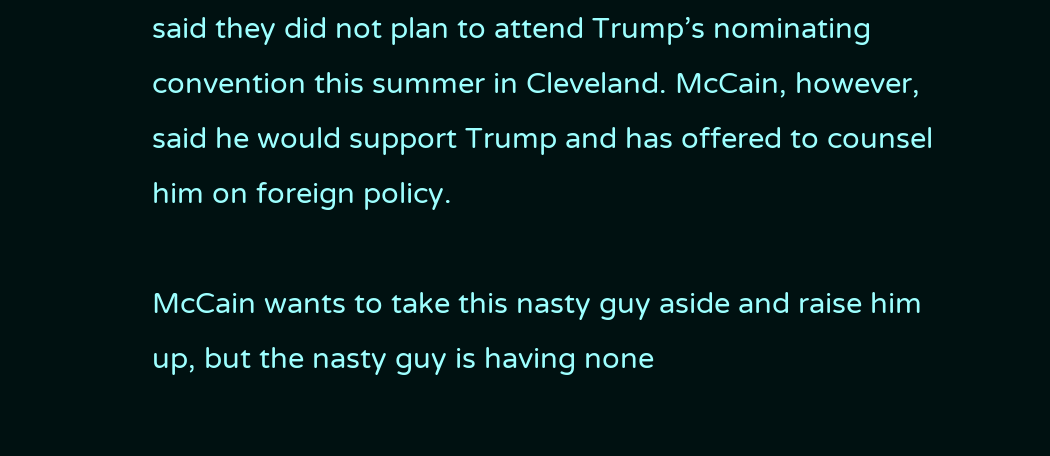said they did not plan to attend Trump’s nominating convention this summer in Cleveland. McCain, however, said he would support Trump and has offered to counsel him on foreign policy.

McCain wants to take this nasty guy aside and raise him up, but the nasty guy is having none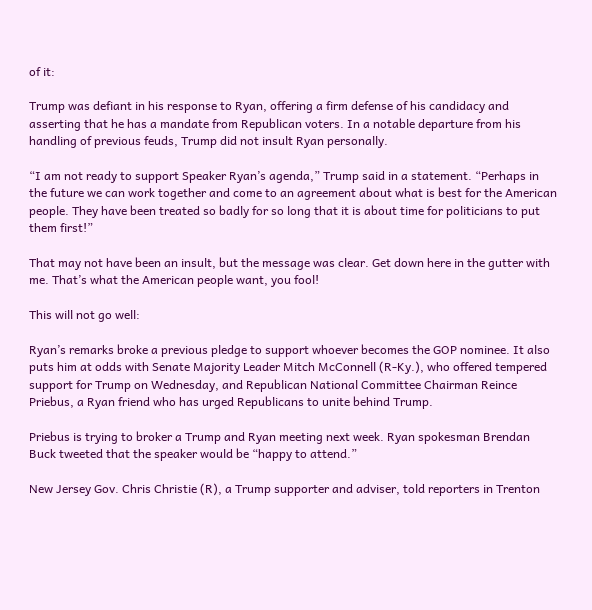of it:

Trump was defiant in his response to Ryan, offering a firm defense of his candidacy and asserting that he has a mandate from Republican voters. In a notable departure from his handling of previous feuds, Trump did not insult Ryan personally.

“I am not ready to support Speaker Ryan’s agenda,” Trump said in a statement. “Perhaps in the future we can work together and come to an agreement about what is best for the American people. They have been treated so badly for so long that it is about time for politicians to put them first!”

That may not have been an insult, but the message was clear. Get down here in the gutter with me. That’s what the American people want, you fool!

This will not go well:

Ryan’s remarks broke a previous pledge to support whoever becomes the GOP nominee. It also puts him at odds with Senate Majority Leader Mitch McConnell (R-Ky.), who offered tempered support for Trump on Wednesday, and Republican National Committee Chairman Reince Priebus, a Ryan friend who has urged Republicans to unite behind Trump.

Priebus is trying to broker a Trump and Ryan meeting next week. Ryan spokesman Brendan Buck tweeted that the speaker would be “happy to attend.”

New Jersey Gov. Chris Christie (R), a Trump supporter and adviser, told reporters in Trenton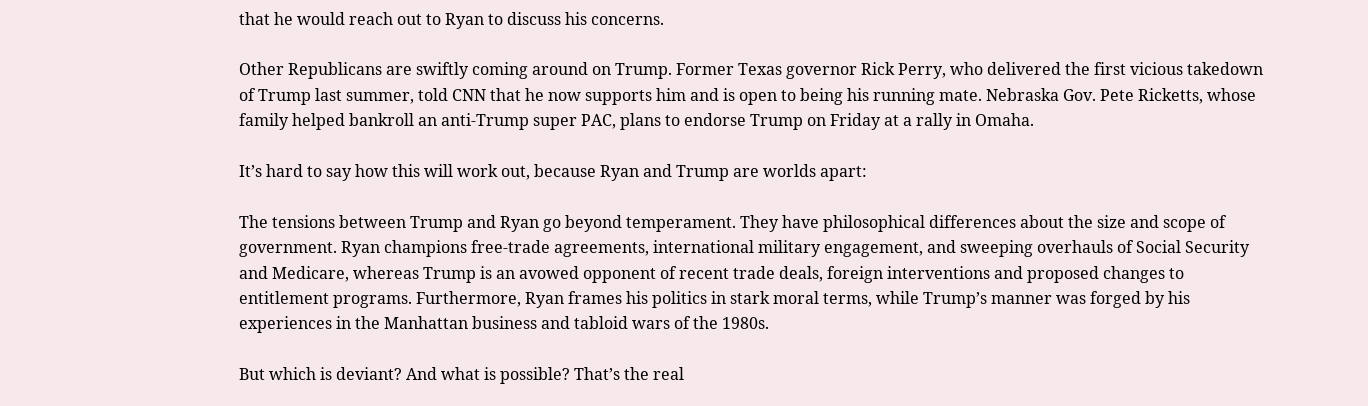that he would reach out to Ryan to discuss his concerns.

Other Republicans are swiftly coming around on Trump. Former Texas governor Rick Perry, who delivered the first vicious takedown of Trump last summer, told CNN that he now supports him and is open to being his running mate. Nebraska Gov. Pete Ricketts, whose family helped bankroll an anti-Trump super PAC, plans to endorse Trump on Friday at a rally in Omaha.

It’s hard to say how this will work out, because Ryan and Trump are worlds apart:

The tensions between Trump and Ryan go beyond temperament. They have philosophical differences about the size and scope of government. Ryan champions free-trade agreements, international military engagement, and sweeping overhauls of Social Security and Medicare, whereas Trump is an avowed opponent of recent trade deals, foreign interventions and proposed changes to entitlement programs. Furthermore, Ryan frames his politics in stark moral terms, while Trump’s manner was forged by his experiences in the Manhattan business and tabloid wars of the 1980s.

But which is deviant? And what is possible? That’s the real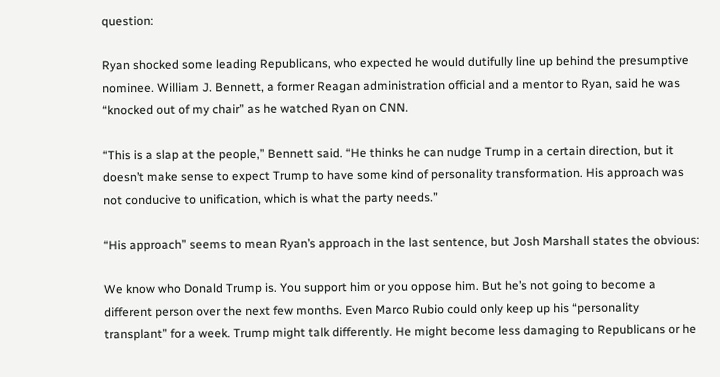question:

Ryan shocked some leading Republicans, who expected he would dutifully line up behind the presumptive nominee. William J. Bennett, a former Reagan administration official and a mentor to Ryan, said he was “knocked out of my chair” as he watched Ryan on CNN.

“This is a slap at the people,” Bennett said. “He thinks he can nudge Trump in a certain direction, but it doesn’t make sense to expect Trump to have some kind of personality transformation. His approach was not conducive to unification, which is what the party needs.”

“His approach” seems to mean Ryan’s approach in the last sentence, but Josh Marshall states the obvious:

We know who Donald Trump is. You support him or you oppose him. But he’s not going to become a different person over the next few months. Even Marco Rubio could only keep up his “personality transplant” for a week. Trump might talk differently. He might become less damaging to Republicans or he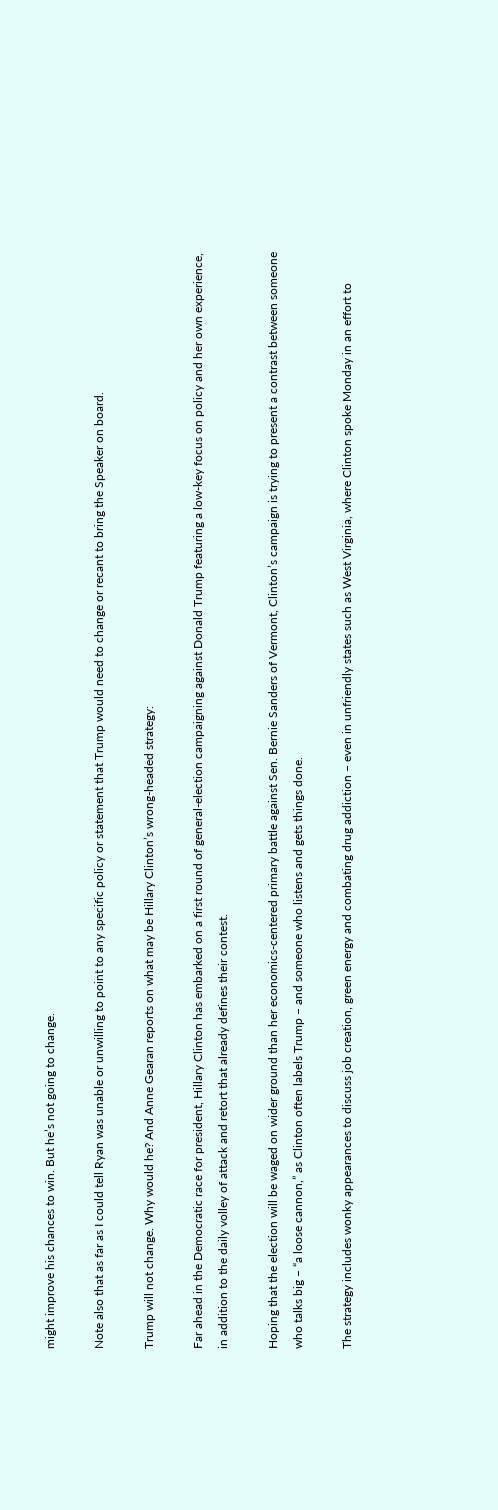might improve his chances to win. But he’s not going to change.

Note also that as far as I could tell Ryan was unable or unwilling to point to any specific policy or statement that Trump would need to change or recant to bring the Speaker on board.

Trump will not change. Why would he? And Anne Gearan reports on what may be Hillary Clinton’s wrong-headed strategy:

Far ahead in the Democratic race for president, Hillary Clinton has embarked on a first round of general-election campaigning against Donald Trump featuring a low-key focus on policy and her own experience, in addition to the daily volley of attack and retort that already defines their contest.

Hoping that the election will be waged on wider ground than her economics-centered primary battle against Sen. Bernie Sanders of Vermont, Clinton’s campaign is trying to present a contrast between someone who talks big – “a loose cannon,” as Clinton often labels Trump – and someone who listens and gets things done.

The strategy includes wonky appearances to discuss job creation, green energy and combating drug addiction – even in unfriendly states such as West Virginia, where Clinton spoke Monday in an effort to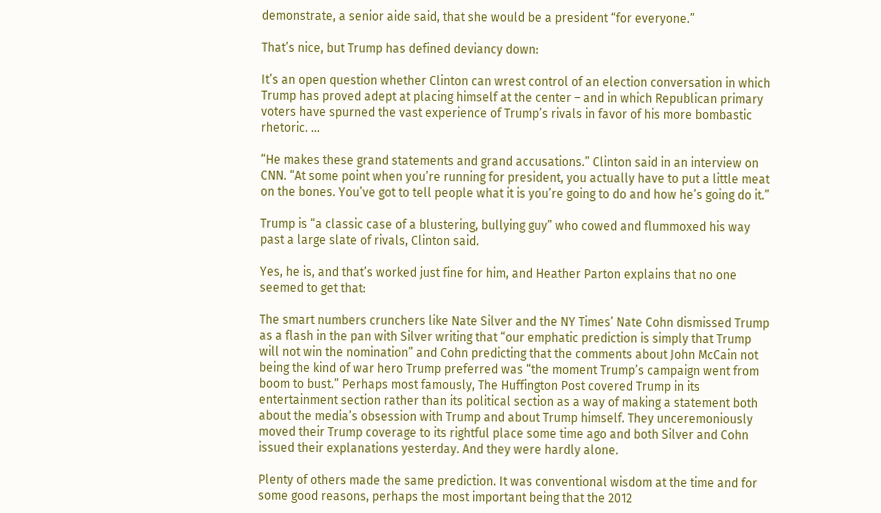demonstrate, a senior aide said, that she would be a president “for everyone.”

That’s nice, but Trump has defined deviancy down:

It’s an open question whether Clinton can wrest control of an election conversation in which Trump has proved adept at placing himself at the center – and in which Republican primary voters have spurned the vast experience of Trump’s rivals in favor of his more bombastic rhetoric. …

“He makes these grand statements and grand accusations.” Clinton said in an interview on CNN. “At some point when you’re running for president, you actually have to put a little meat on the bones. You’ve got to tell people what it is you’re going to do and how he’s going do it.”

Trump is “a classic case of a blustering, bullying guy” who cowed and flummoxed his way past a large slate of rivals, Clinton said.

Yes, he is, and that’s worked just fine for him, and Heather Parton explains that no one seemed to get that:

The smart numbers crunchers like Nate Silver and the NY Times’ Nate Cohn dismissed Trump as a flash in the pan with Silver writing that “our emphatic prediction is simply that Trump will not win the nomination” and Cohn predicting that the comments about John McCain not being the kind of war hero Trump preferred was “the moment Trump’s campaign went from boom to bust.” Perhaps most famously, The Huffington Post covered Trump in its entertainment section rather than its political section as a way of making a statement both about the media’s obsession with Trump and about Trump himself. They unceremoniously moved their Trump coverage to its rightful place some time ago and both Silver and Cohn issued their explanations yesterday. And they were hardly alone.

Plenty of others made the same prediction. It was conventional wisdom at the time and for some good reasons, perhaps the most important being that the 2012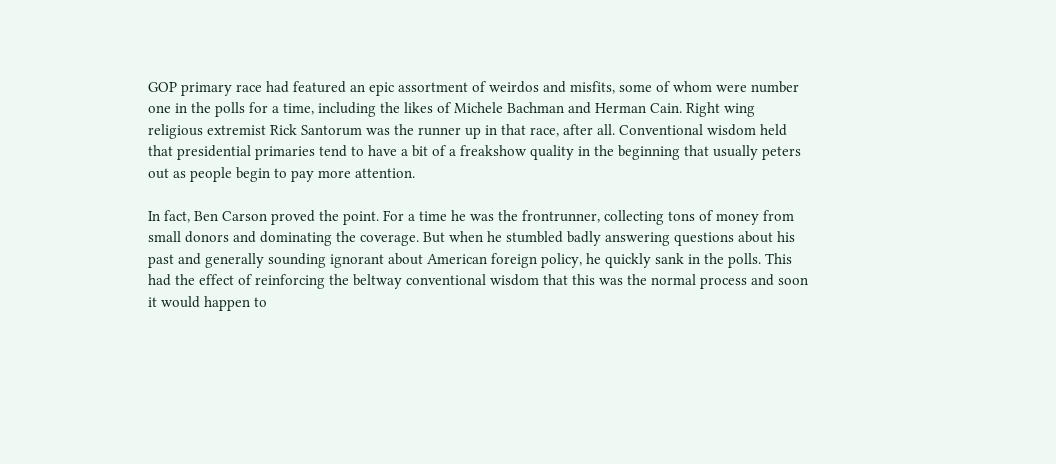GOP primary race had featured an epic assortment of weirdos and misfits, some of whom were number one in the polls for a time, including the likes of Michele Bachman and Herman Cain. Right wing religious extremist Rick Santorum was the runner up in that race, after all. Conventional wisdom held that presidential primaries tend to have a bit of a freakshow quality in the beginning that usually peters out as people begin to pay more attention.

In fact, Ben Carson proved the point. For a time he was the frontrunner, collecting tons of money from small donors and dominating the coverage. But when he stumbled badly answering questions about his past and generally sounding ignorant about American foreign policy, he quickly sank in the polls. This had the effect of reinforcing the beltway conventional wisdom that this was the normal process and soon it would happen to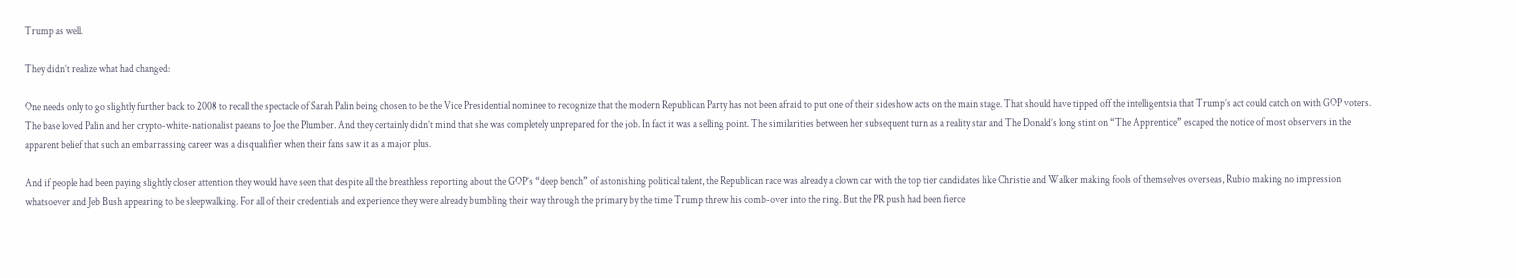Trump as well.

They didn’t realize what had changed:

One needs only to go slightly further back to 2008 to recall the spectacle of Sarah Palin being chosen to be the Vice Presidential nominee to recognize that the modern Republican Party has not been afraid to put one of their sideshow acts on the main stage. That should have tipped off the intelligentsia that Trump’s act could catch on with GOP voters. The base loved Palin and her crypto-white-nationalist paeans to Joe the Plumber. And they certainly didn’t mind that she was completely unprepared for the job. In fact it was a selling point. The similarities between her subsequent turn as a reality star and The Donald’s long stint on “The Apprentice” escaped the notice of most observers in the apparent belief that such an embarrassing career was a disqualifier when their fans saw it as a major plus.

And if people had been paying slightly closer attention they would have seen that despite all the breathless reporting about the GOP’s “deep bench” of astonishing political talent, the Republican race was already a clown car with the top tier candidates like Christie and Walker making fools of themselves overseas, Rubio making no impression whatsoever and Jeb Bush appearing to be sleepwalking. For all of their credentials and experience they were already bumbling their way through the primary by the time Trump threw his comb-over into the ring. But the PR push had been fierce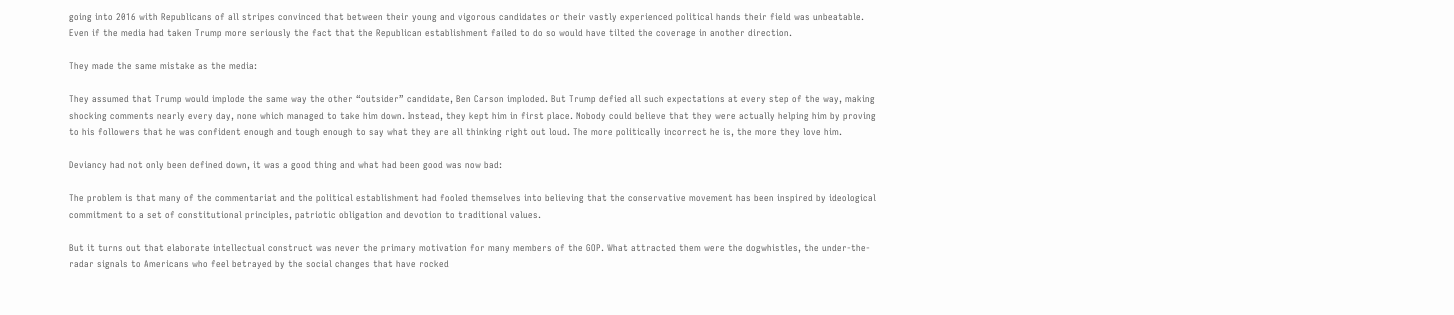going into 2016 with Republicans of all stripes convinced that between their young and vigorous candidates or their vastly experienced political hands their field was unbeatable. Even if the media had taken Trump more seriously the fact that the Republican establishment failed to do so would have tilted the coverage in another direction.

They made the same mistake as the media:

They assumed that Trump would implode the same way the other “outsider” candidate, Ben Carson imploded. But Trump defied all such expectations at every step of the way, making shocking comments nearly every day, none which managed to take him down. Instead, they kept him in first place. Nobody could believe that they were actually helping him by proving to his followers that he was confident enough and tough enough to say what they are all thinking right out loud. The more politically incorrect he is, the more they love him.

Deviancy had not only been defined down, it was a good thing and what had been good was now bad:

The problem is that many of the commentariat and the political establishment had fooled themselves into believing that the conservative movement has been inspired by ideological commitment to a set of constitutional principles, patriotic obligation and devotion to traditional values.

But it turns out that elaborate intellectual construct was never the primary motivation for many members of the GOP. What attracted them were the dogwhistles, the under-the-radar signals to Americans who feel betrayed by the social changes that have rocked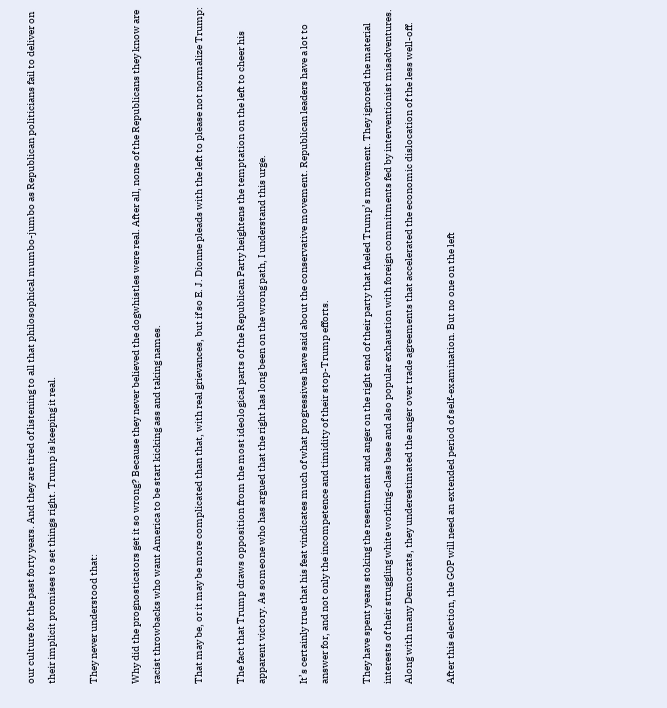our culture for the past forty years. And they are tired of listening to all that philosophical mumbo-jumbo as Republican politicians fail to deliver on their implicit promises to set things right. Trump is keeping it real.

They never understood that:

Why did the prognosticators get it so wrong? Because they never believed the dogwhistles were real. After all, none of the Republicans they know are racist throwbacks who want America to be start kicking ass and taking names.

That may be, or it may be more complicated than that, with real grievances, but if so E. J. Dionne pleads with the left to please not normalize Trump:

The fact that Trump draws opposition from the most ideological parts of the Republican Party heightens the temptation on the left to cheer his apparent victory. As someone who has argued that the right has long been on the wrong path, I understand this urge.

It’s certainly true that his feat vindicates much of what progressives have said about the conservative movement. Republican leaders have a lot to answer for, and not only the incompetence and timidity of their stop-Trump efforts.

They have spent years stoking the resentment and anger on the right end of their party that fueled Trump’s movement. They ignored the material interests of their struggling white working-class base and also popular exhaustion with foreign commitments fed by interventionist misadventures. Along with many Democrats, they underestimated the anger over trade agreements that accelerated the economic dislocation of the less well-off.

After this election, the GOP will need an extended period of self-examination. But no one on the left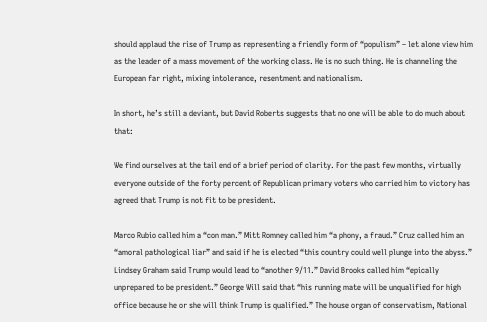should applaud the rise of Trump as representing a friendly form of “populism” – let alone view him as the leader of a mass movement of the working class. He is no such thing. He is channeling the European far right, mixing intolerance, resentment and nationalism.

In short, he’s still a deviant, but David Roberts suggests that no one will be able to do much about that:

We find ourselves at the tail end of a brief period of clarity. For the past few months, virtually everyone outside of the forty percent of Republican primary voters who carried him to victory has agreed that Trump is not fit to be president.

Marco Rubio called him a “con man.” Mitt Romney called him “a phony, a fraud.” Cruz called him an “amoral pathological liar” and said if he is elected “this country could well plunge into the abyss.” Lindsey Graham said Trump would lead to “another 9/11.” David Brooks called him “epically unprepared to be president.” George Will said that “his running mate will be unqualified for high office because he or she will think Trump is qualified.” The house organ of conservatism, National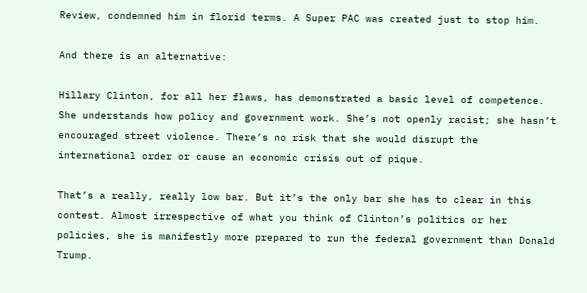Review, condemned him in florid terms. A Super PAC was created just to stop him.

And there is an alternative:

Hillary Clinton, for all her flaws, has demonstrated a basic level of competence. She understands how policy and government work. She’s not openly racist; she hasn’t encouraged street violence. There’s no risk that she would disrupt the international order or cause an economic crisis out of pique.

That’s a really, really low bar. But it’s the only bar she has to clear in this contest. Almost irrespective of what you think of Clinton’s politics or her policies, she is manifestly more prepared to run the federal government than Donald Trump.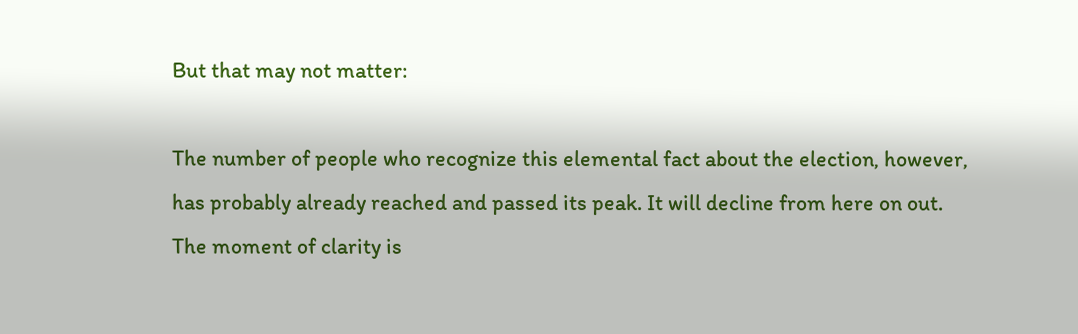But that may not matter:

The number of people who recognize this elemental fact about the election, however, has probably already reached and passed its peak. It will decline from here on out. The moment of clarity is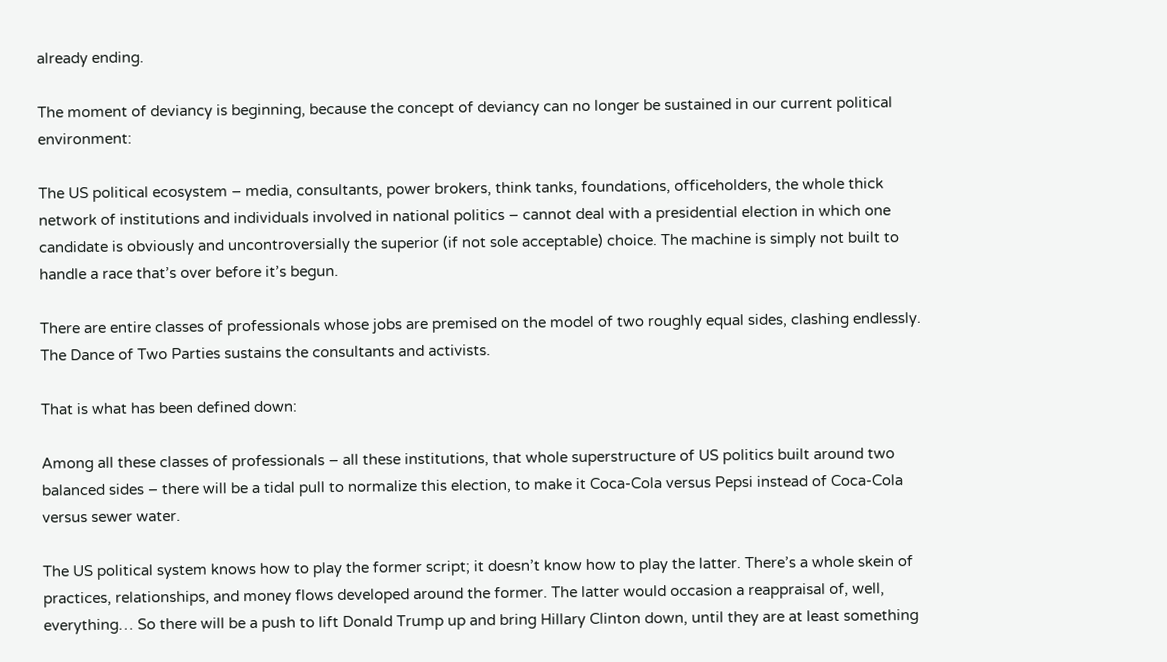already ending.

The moment of deviancy is beginning, because the concept of deviancy can no longer be sustained in our current political environment:

The US political ecosystem – media, consultants, power brokers, think tanks, foundations, officeholders, the whole thick network of institutions and individuals involved in national politics – cannot deal with a presidential election in which one candidate is obviously and uncontroversially the superior (if not sole acceptable) choice. The machine is simply not built to handle a race that’s over before it’s begun.

There are entire classes of professionals whose jobs are premised on the model of two roughly equal sides, clashing endlessly. The Dance of Two Parties sustains the consultants and activists.

That is what has been defined down:

Among all these classes of professionals – all these institutions, that whole superstructure of US politics built around two balanced sides – there will be a tidal pull to normalize this election, to make it Coca-Cola versus Pepsi instead of Coca-Cola versus sewer water.

The US political system knows how to play the former script; it doesn’t know how to play the latter. There’s a whole skein of practices, relationships, and money flows developed around the former. The latter would occasion a reappraisal of, well, everything… So there will be a push to lift Donald Trump up and bring Hillary Clinton down, until they are at least something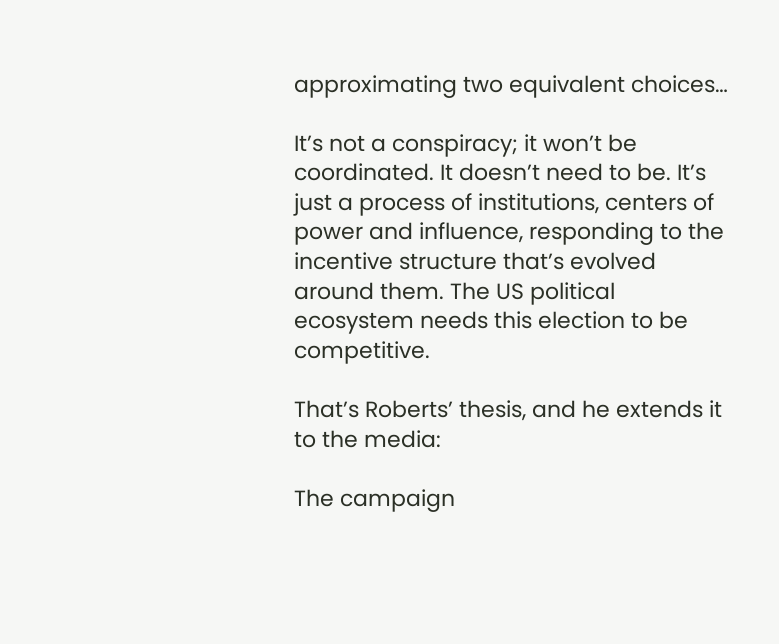approximating two equivalent choices…

It’s not a conspiracy; it won’t be coordinated. It doesn’t need to be. It’s just a process of institutions, centers of power and influence, responding to the incentive structure that’s evolved around them. The US political ecosystem needs this election to be competitive.

That’s Roberts’ thesis, and he extends it to the media:

The campaign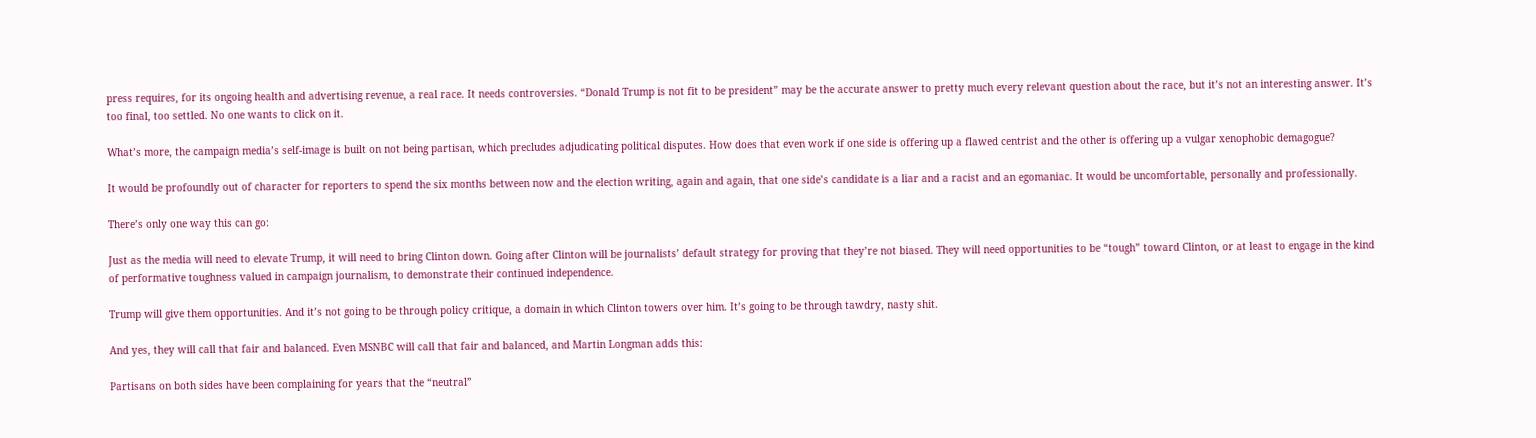press requires, for its ongoing health and advertising revenue, a real race. It needs controversies. “Donald Trump is not fit to be president” may be the accurate answer to pretty much every relevant question about the race, but it’s not an interesting answer. It’s too final, too settled. No one wants to click on it.

What’s more, the campaign media’s self-image is built on not being partisan, which precludes adjudicating political disputes. How does that even work if one side is offering up a flawed centrist and the other is offering up a vulgar xenophobic demagogue?

It would be profoundly out of character for reporters to spend the six months between now and the election writing, again and again, that one side’s candidate is a liar and a racist and an egomaniac. It would be uncomfortable, personally and professionally.

There’s only one way this can go:

Just as the media will need to elevate Trump, it will need to bring Clinton down. Going after Clinton will be journalists’ default strategy for proving that they’re not biased. They will need opportunities to be “tough” toward Clinton, or at least to engage in the kind of performative toughness valued in campaign journalism, to demonstrate their continued independence.

Trump will give them opportunities. And it’s not going to be through policy critique, a domain in which Clinton towers over him. It’s going to be through tawdry, nasty shit.

And yes, they will call that fair and balanced. Even MSNBC will call that fair and balanced, and Martin Longman adds this:

Partisans on both sides have been complaining for years that the “neutral”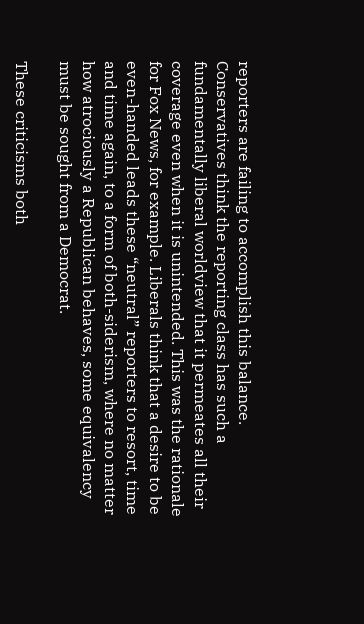reporters are failing to accomplish this balance. Conservatives think the reporting class has such a fundamentally liberal worldview that it permeates all their coverage even when it is unintended. This was the rationale for Fox News, for example. Liberals think that a desire to be even-handed leads these “neutral” reporters to resort, time and time again, to a form of both-siderism, where no matter how atrociously a Republican behaves, some equivalency must be sought from a Democrat.

These criticisms both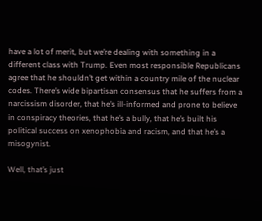have a lot of merit, but we’re dealing with something in a different class with Trump. Even most responsible Republicans agree that he shouldn’t get within a country mile of the nuclear codes. There’s wide bipartisan consensus that he suffers from a narcissism disorder, that he’s ill-informed and prone to believe in conspiracy theories, that he’s a bully, that he’s built his political success on xenophobia and racism, and that he’s a misogynist.

Well, that’s just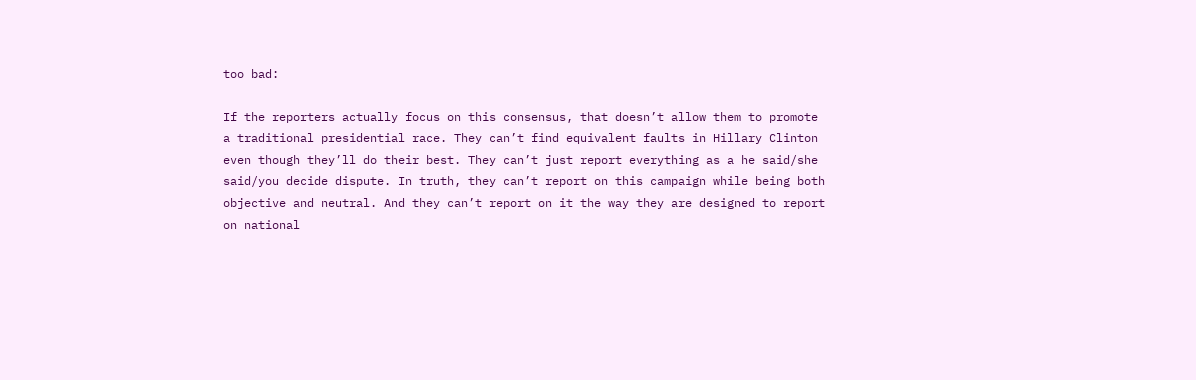too bad:

If the reporters actually focus on this consensus, that doesn’t allow them to promote a traditional presidential race. They can’t find equivalent faults in Hillary Clinton even though they’ll do their best. They can’t just report everything as a he said/she said/you decide dispute. In truth, they can’t report on this campaign while being both objective and neutral. And they can’t report on it the way they are designed to report on national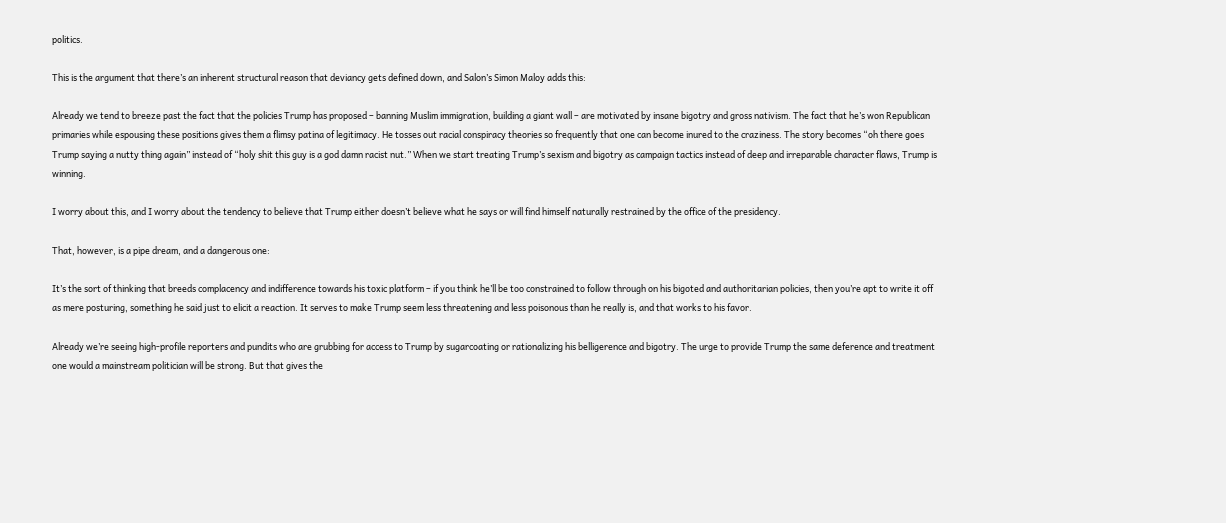politics.

This is the argument that there’s an inherent structural reason that deviancy gets defined down, and Salon’s Simon Maloy adds this:

Already we tend to breeze past the fact that the policies Trump has proposed – banning Muslim immigration, building a giant wall – are motivated by insane bigotry and gross nativism. The fact that he’s won Republican primaries while espousing these positions gives them a flimsy patina of legitimacy. He tosses out racial conspiracy theories so frequently that one can become inured to the craziness. The story becomes “oh there goes Trump saying a nutty thing again” instead of “holy shit this guy is a god damn racist nut.” When we start treating Trump’s sexism and bigotry as campaign tactics instead of deep and irreparable character flaws, Trump is winning.

I worry about this, and I worry about the tendency to believe that Trump either doesn’t believe what he says or will find himself naturally restrained by the office of the presidency.

That, however, is a pipe dream, and a dangerous one:

It’s the sort of thinking that breeds complacency and indifference towards his toxic platform – if you think he’ll be too constrained to follow through on his bigoted and authoritarian policies, then you’re apt to write it off as mere posturing, something he said just to elicit a reaction. It serves to make Trump seem less threatening and less poisonous than he really is, and that works to his favor.

Already we’re seeing high-profile reporters and pundits who are grubbing for access to Trump by sugarcoating or rationalizing his belligerence and bigotry. The urge to provide Trump the same deference and treatment one would a mainstream politician will be strong. But that gives the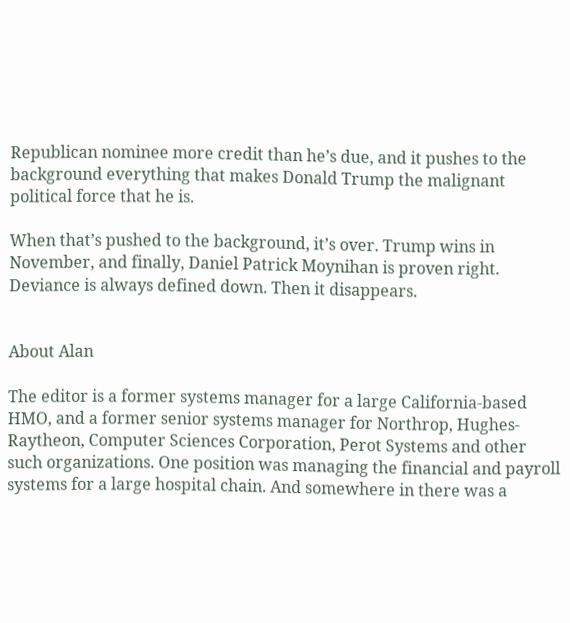Republican nominee more credit than he’s due, and it pushes to the background everything that makes Donald Trump the malignant political force that he is.

When that’s pushed to the background, it’s over. Trump wins in November, and finally, Daniel Patrick Moynihan is proven right. Deviance is always defined down. Then it disappears.


About Alan

The editor is a former systems manager for a large California-based HMO, and a former senior systems manager for Northrop, Hughes-Raytheon, Computer Sciences Corporation, Perot Systems and other such organizations. One position was managing the financial and payroll systems for a large hospital chain. And somewhere in there was a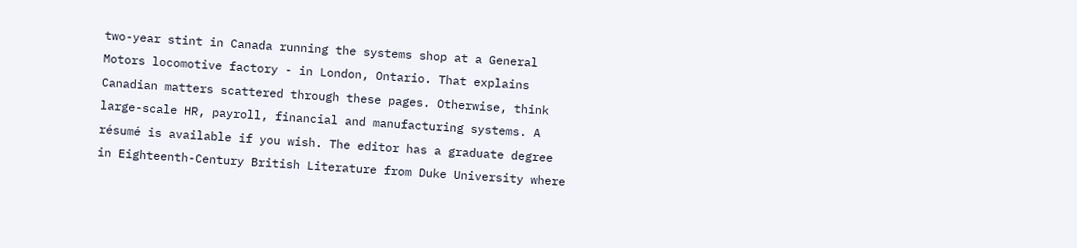two-year stint in Canada running the systems shop at a General Motors locomotive factory - in London, Ontario. That explains Canadian matters scattered through these pages. Otherwise, think large-scale HR, payroll, financial and manufacturing systems. A résumé is available if you wish. The editor has a graduate degree in Eighteenth-Century British Literature from Duke University where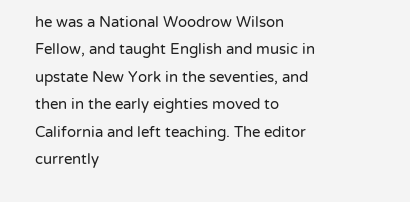he was a National Woodrow Wilson Fellow, and taught English and music in upstate New York in the seventies, and then in the early eighties moved to California and left teaching. The editor currently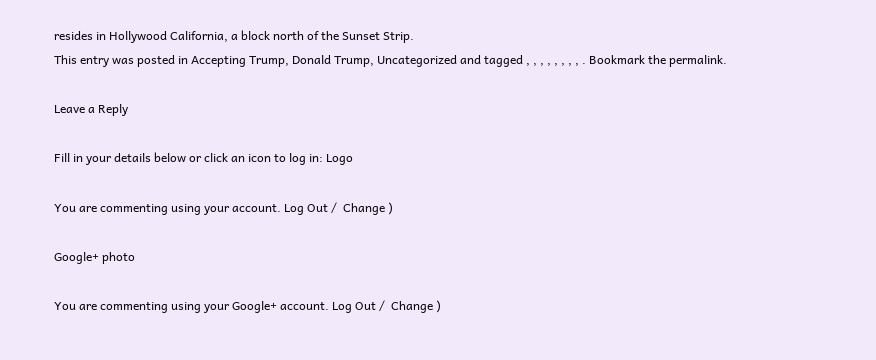resides in Hollywood California, a block north of the Sunset Strip.
This entry was posted in Accepting Trump, Donald Trump, Uncategorized and tagged , , , , , , , , . Bookmark the permalink.

Leave a Reply

Fill in your details below or click an icon to log in: Logo

You are commenting using your account. Log Out /  Change )

Google+ photo

You are commenting using your Google+ account. Log Out /  Change )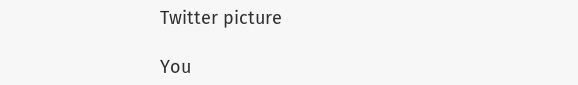Twitter picture

You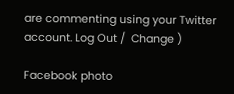are commenting using your Twitter account. Log Out /  Change )

Facebook photo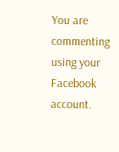You are commenting using your Facebook account.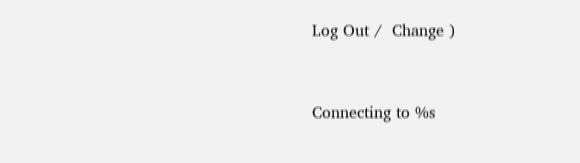Log Out /  Change )


Connecting to %s